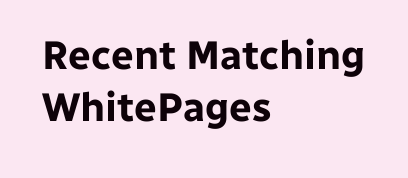Recent Matching
WhitePages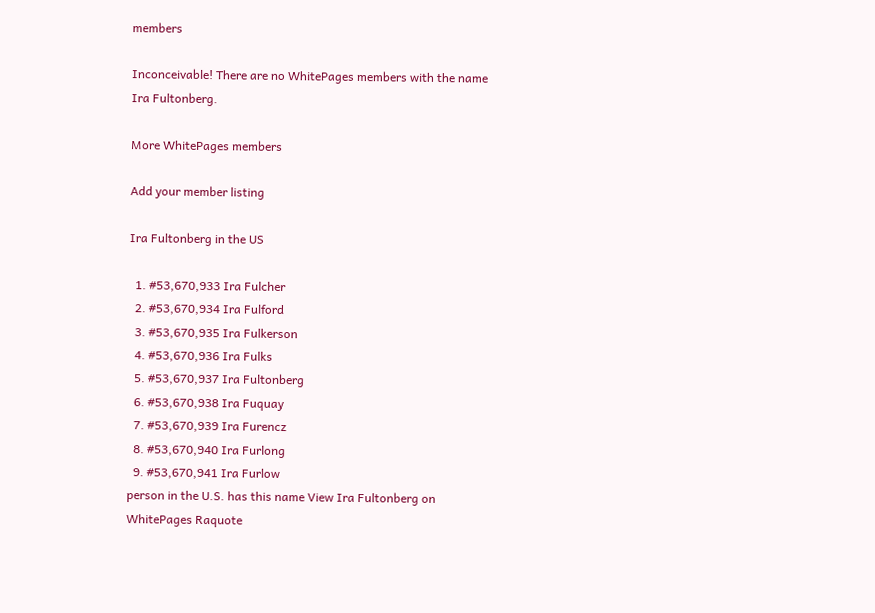members

Inconceivable! There are no WhitePages members with the name Ira Fultonberg.

More WhitePages members

Add your member listing

Ira Fultonberg in the US

  1. #53,670,933 Ira Fulcher
  2. #53,670,934 Ira Fulford
  3. #53,670,935 Ira Fulkerson
  4. #53,670,936 Ira Fulks
  5. #53,670,937 Ira Fultonberg
  6. #53,670,938 Ira Fuquay
  7. #53,670,939 Ira Furencz
  8. #53,670,940 Ira Furlong
  9. #53,670,941 Ira Furlow
person in the U.S. has this name View Ira Fultonberg on WhitePages Raquote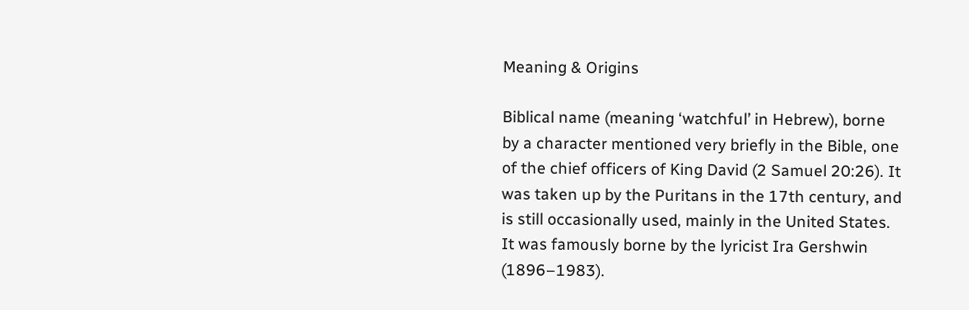Meaning & Origins

Biblical name (meaning ‘watchful’ in Hebrew), borne by a character mentioned very briefly in the Bible, one of the chief officers of King David (2 Samuel 20:26). It was taken up by the Puritans in the 17th century, and is still occasionally used, mainly in the United States. It was famously borne by the lyricist Ira Gershwin (1896–1983).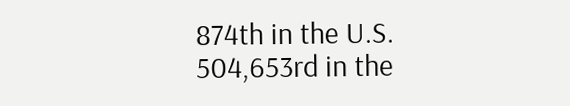874th in the U.S.
504,653rd in the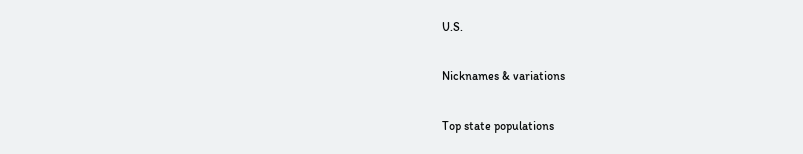U.S.

Nicknames & variations

Top state populations